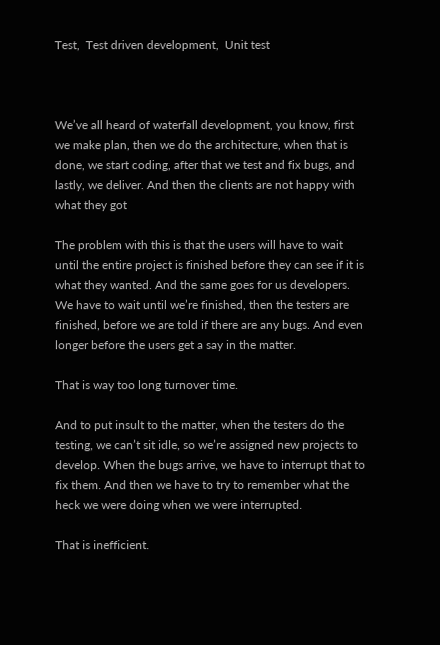Test,  Test driven development,  Unit test



We’ve all heard of waterfall development, you know, first we make plan, then we do the architecture, when that is done, we start coding, after that we test and fix bugs, and lastly, we deliver. And then the clients are not happy with what they got

The problem with this is that the users will have to wait until the entire project is finished before they can see if it is what they wanted. And the same goes for us developers. We have to wait until we’re finished, then the testers are finished, before we are told if there are any bugs. And even longer before the users get a say in the matter.

That is way too long turnover time.

And to put insult to the matter, when the testers do the testing, we can’t sit idle, so we’re assigned new projects to develop. When the bugs arrive, we have to interrupt that to fix them. And then we have to try to remember what the heck we were doing when we were interrupted.

That is inefficient.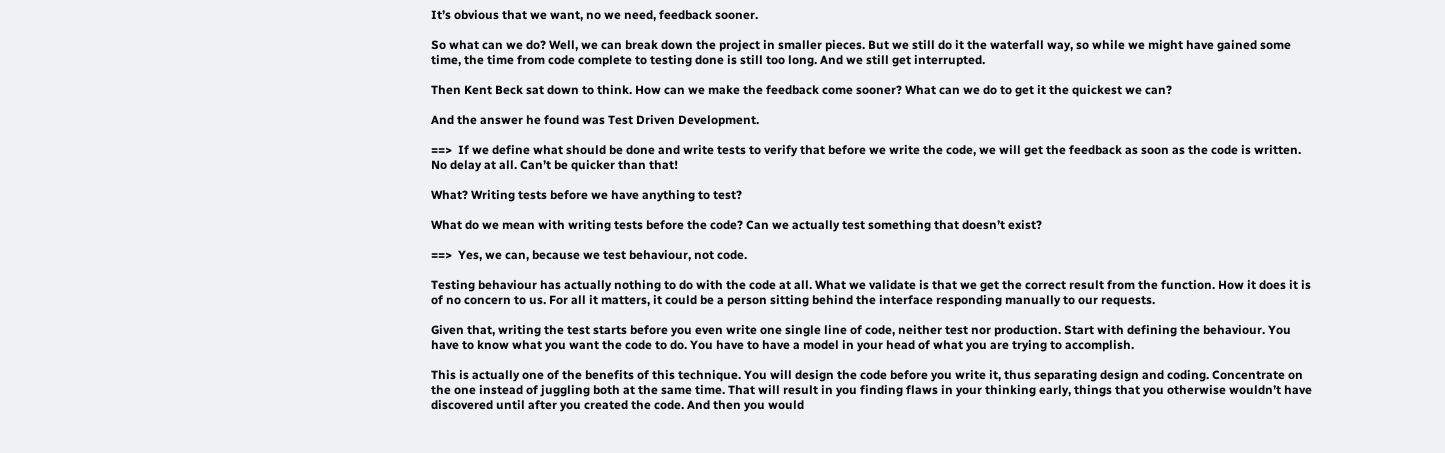It’s obvious that we want, no we need, feedback sooner.

So what can we do? Well, we can break down the project in smaller pieces. But we still do it the waterfall way, so while we might have gained some time, the time from code complete to testing done is still too long. And we still get interrupted.

Then Kent Beck sat down to think. How can we make the feedback come sooner? What can we do to get it the quickest we can?

And the answer he found was Test Driven Development.

==>  If we define what should be done and write tests to verify that before we write the code, we will get the feedback as soon as the code is written. No delay at all. Can’t be quicker than that!

What? Writing tests before we have anything to test?

What do we mean with writing tests before the code? Can we actually test something that doesn’t exist?

==>  Yes, we can, because we test behaviour, not code.

Testing behaviour has actually nothing to do with the code at all. What we validate is that we get the correct result from the function. How it does it is of no concern to us. For all it matters, it could be a person sitting behind the interface responding manually to our requests.

Given that, writing the test starts before you even write one single line of code, neither test nor production. Start with defining the behaviour. You have to know what you want the code to do. You have to have a model in your head of what you are trying to accomplish.

This is actually one of the benefits of this technique. You will design the code before you write it, thus separating design and coding. Concentrate on the one instead of juggling both at the same time. That will result in you finding flaws in your thinking early, things that you otherwise wouldn’t have discovered until after you created the code. And then you would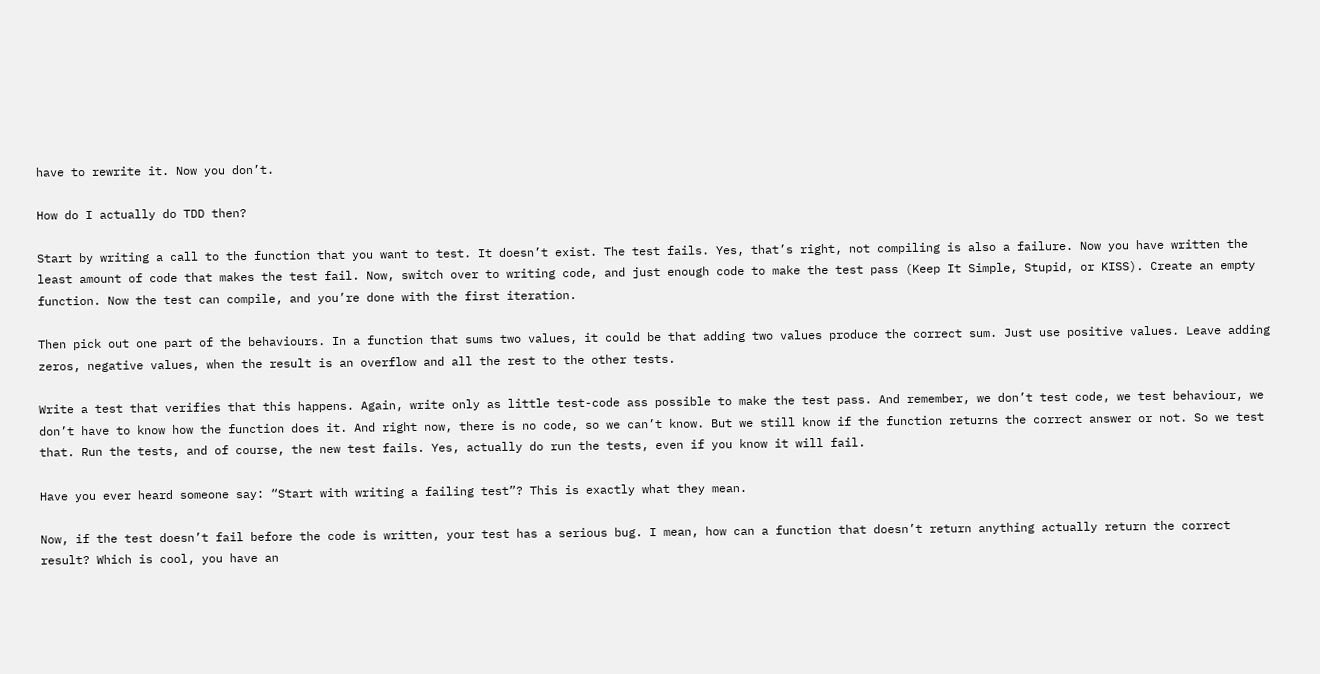have to rewrite it. Now you don’t.

How do I actually do TDD then?

Start by writing a call to the function that you want to test. It doesn’t exist. The test fails. Yes, that’s right, not compiling is also a failure. Now you have written the least amount of code that makes the test fail. Now, switch over to writing code, and just enough code to make the test pass (Keep It Simple, Stupid, or KISS). Create an empty function. Now the test can compile, and you’re done with the first iteration.

Then pick out one part of the behaviours. In a function that sums two values, it could be that adding two values produce the correct sum. Just use positive values. Leave adding zeros, negative values, when the result is an overflow and all the rest to the other tests.

Write a test that verifies that this happens. Again, write only as little test-code ass possible to make the test pass. And remember, we don’t test code, we test behaviour, we don’t have to know how the function does it. And right now, there is no code, so we can’t know. But we still know if the function returns the correct answer or not. So we test that. Run the tests, and of course, the new test fails. Yes, actually do run the tests, even if you know it will fail.

Have you ever heard someone say: “Start with writing a failing test”? This is exactly what they mean.

Now, if the test doesn’t fail before the code is written, your test has a serious bug. I mean, how can a function that doesn’t return anything actually return the correct result? Which is cool, you have an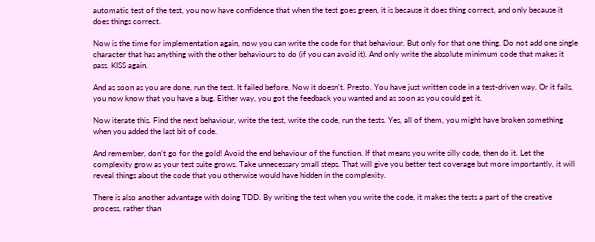automatic test of the test, you now have confidence that when the test goes green, it is because it does thing correct, and only because it does things correct.

Now is the time for implementation again, now you can write the code for that behaviour. But only for that one thing. Do not add one single character that has anything with the other behaviours to do (if you can avoid it). And only write the absolute minimum code that makes it pass. KISS again.

And as soon as you are done, run the test. It failed before. Now it doesn’t. Presto. You have just written code in a test-driven way. Or it fails, you now know that you have a bug. Either way, you got the feedback you wanted and as soon as you could get it.

Now iterate this. Find the next behaviour, write the test, write the code, run the tests. Yes, all of them, you might have broken something when you added the last bit of code.

And remember, don’t go for the gold! Avoid the end behaviour of the function. If that means you write silly code, then do it. Let the complexity grow as your test suite grows. Take unnecessary small steps. That will give you better test coverage but more importantly, it will reveal things about the code that you otherwise would have hidden in the complexity.

There is also another advantage with doing TDD. By writing the test when you write the code, it makes the tests a part of the creative process, rather than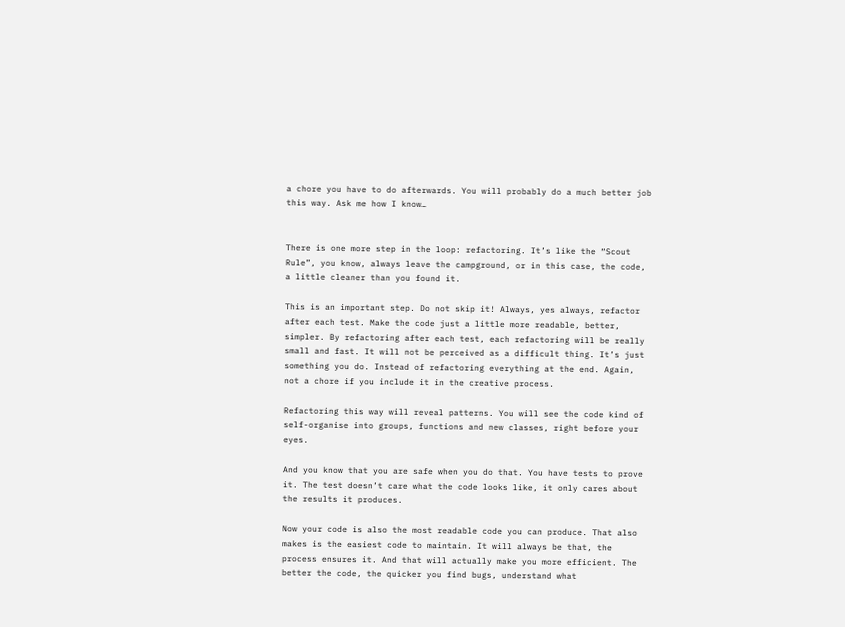a chore you have to do afterwards. You will probably do a much better job this way. Ask me how I know…


There is one more step in the loop: refactoring. It’s like the “Scout Rule”, you know, always leave the campground, or in this case, the code, a little cleaner than you found it.

This is an important step. Do not skip it! Always, yes always, refactor after each test. Make the code just a little more readable, better, simpler. By refactoring after each test, each refactoring will be really small and fast. It will not be perceived as a difficult thing. It’s just something you do. Instead of refactoring everything at the end. Again, not a chore if you include it in the creative process.

Refactoring this way will reveal patterns. You will see the code kind of self-organise into groups, functions and new classes, right before your eyes.

And you know that you are safe when you do that. You have tests to prove it. The test doesn’t care what the code looks like, it only cares about the results it produces.

Now your code is also the most readable code you can produce. That also makes is the easiest code to maintain. It will always be that, the process ensures it. And that will actually make you more efficient. The better the code, the quicker you find bugs, understand what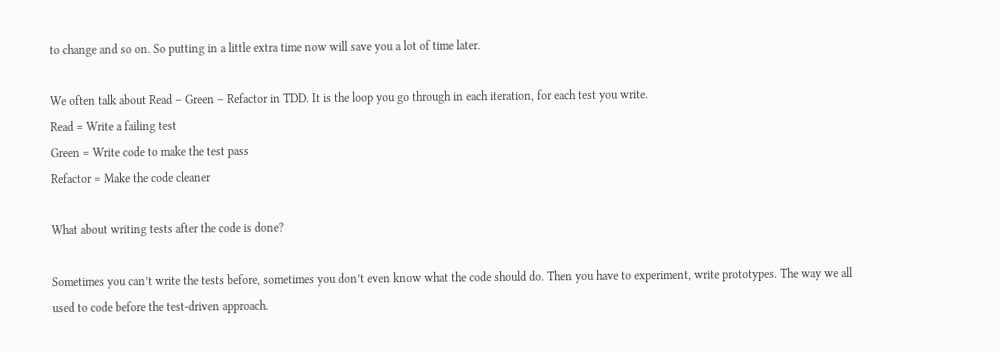to change and so on. So putting in a little extra time now will save you a lot of time later.

We often talk about Read – Green – Refactor in TDD. It is the loop you go through in each iteration, for each test you write.
Read = Write a failing test
Green = Write code to make the test pass
Refactor = Make the code cleaner

What about writing tests after the code is done?

Sometimes you can’t write the tests before, sometimes you don’t even know what the code should do. Then you have to experiment, write prototypes. The way we all used to code before the test-driven approach.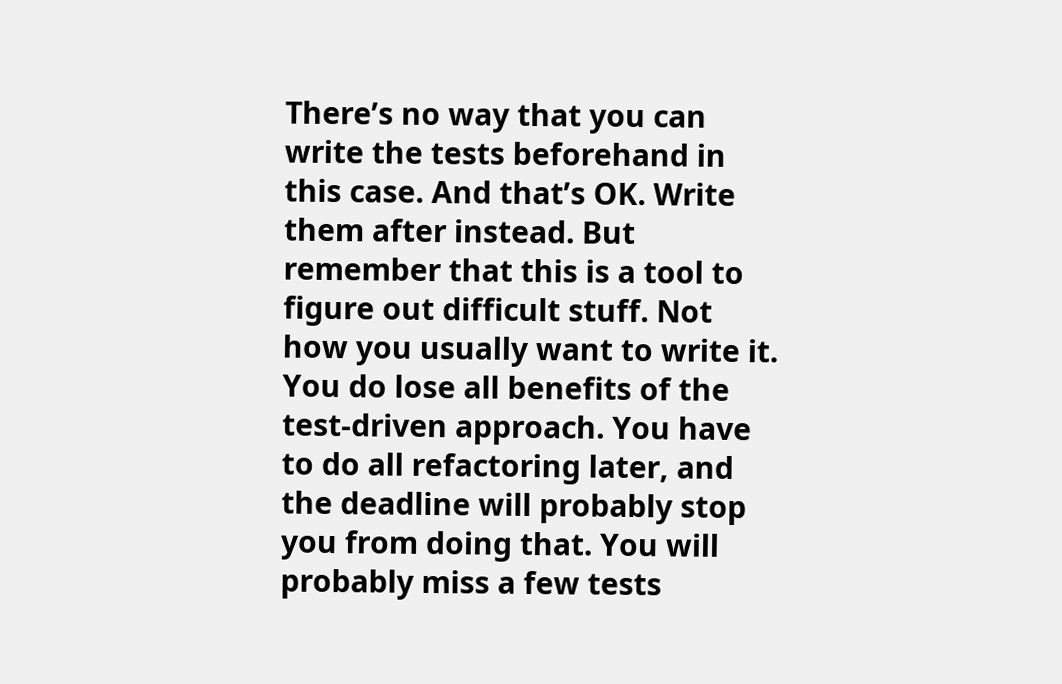There’s no way that you can write the tests beforehand in this case. And that’s OK. Write them after instead. But remember that this is a tool to figure out difficult stuff. Not how you usually want to write it. You do lose all benefits of the test-driven approach. You have to do all refactoring later, and the deadline will probably stop you from doing that. You will probably miss a few tests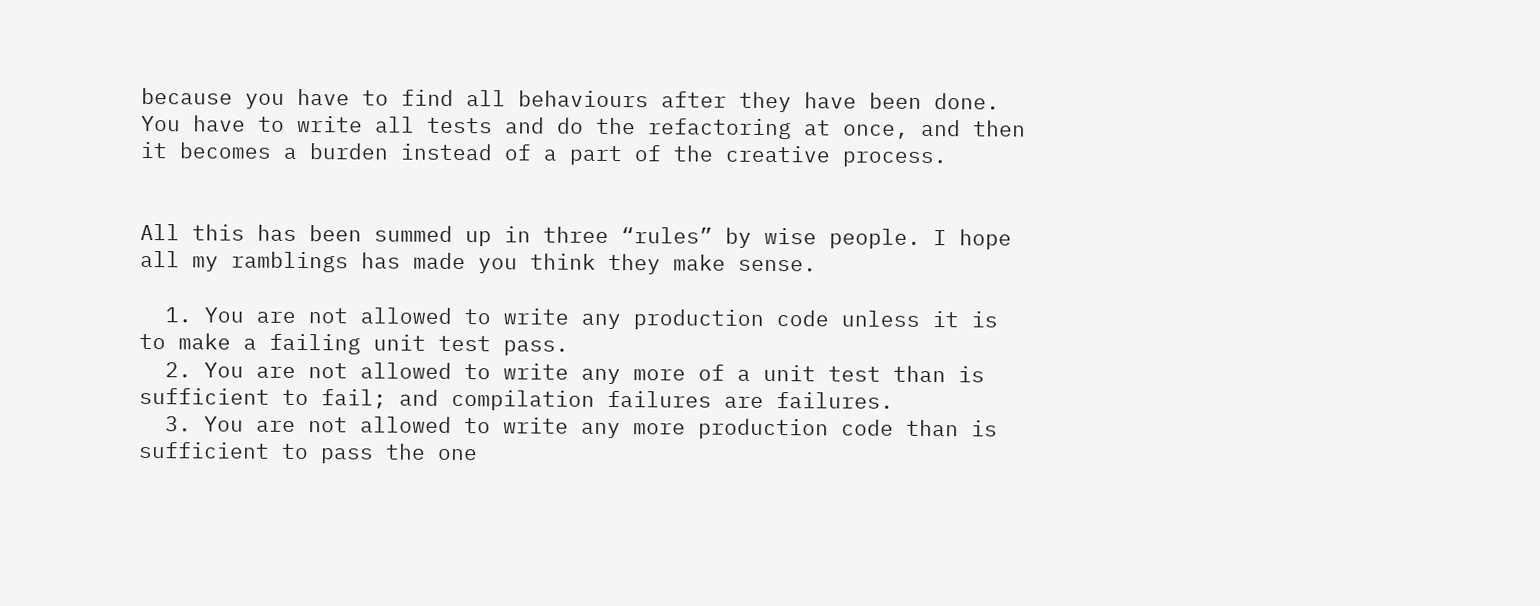because you have to find all behaviours after they have been done. You have to write all tests and do the refactoring at once, and then it becomes a burden instead of a part of the creative process.


All this has been summed up in three “rules” by wise people. I hope all my ramblings has made you think they make sense.

  1. You are not allowed to write any production code unless it is to make a failing unit test pass.
  2. You are not allowed to write any more of a unit test than is sufficient to fail; and compilation failures are failures.
  3. You are not allowed to write any more production code than is sufficient to pass the one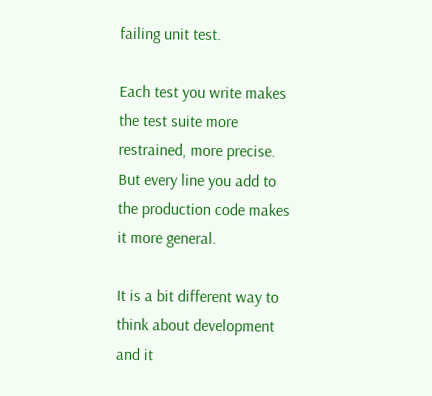failing unit test.

Each test you write makes the test suite more restrained, more precise. But every line you add to the production code makes it more general.

It is a bit different way to think about development and it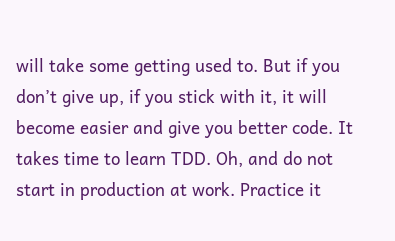will take some getting used to. But if you don’t give up, if you stick with it, it will become easier and give you better code. It takes time to learn TDD. Oh, and do not start in production at work. Practice it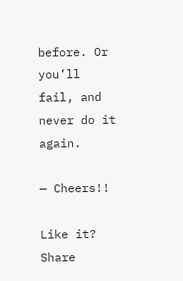before. Or you’ll fail, and never do it again.

— Cheers!!

Like it? Share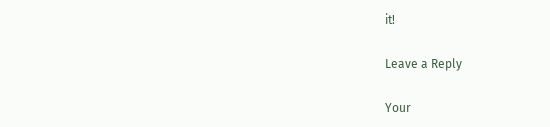it!

Leave a Reply

Your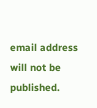email address will not be published.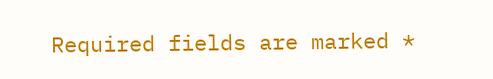Required fields are marked *